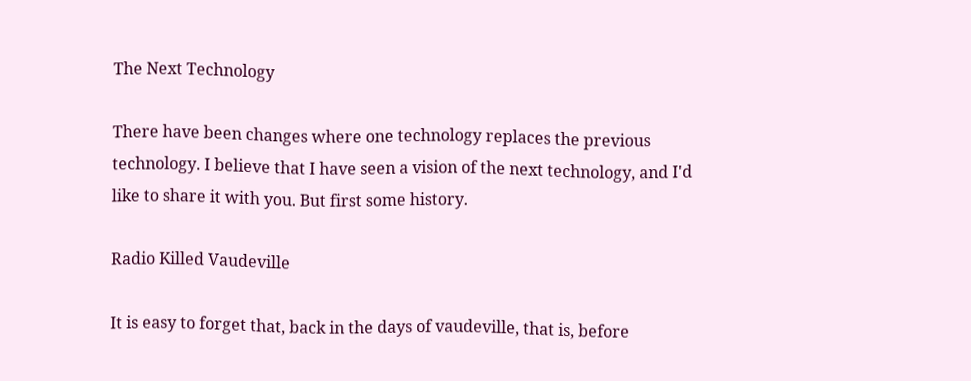The Next Technology

There have been changes where one technology replaces the previous technology. I believe that I have seen a vision of the next technology, and I'd like to share it with you. But first some history.

Radio Killed Vaudeville

It is easy to forget that, back in the days of vaudeville, that is, before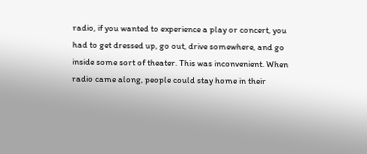radio, if you wanted to experience a play or concert, you had to get dressed up, go out, drive somewhere, and go inside some sort of theater. This was inconvenient. When radio came along, people could stay home in their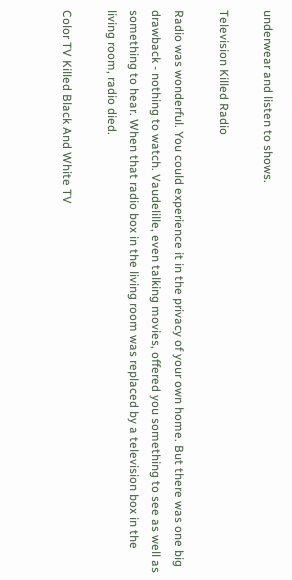underwear and listen to shows.

Television Killed Radio

Radio was wonderful. You could experience it in the privacy of your own home. But there was one big drawback - nothing to watch. Vaudelille, even talking movies, offered you something to see as well as something to hear. When that radio box in the living room was replaced by a television box in the living room, radio died.

Color TV Killed Black And White TV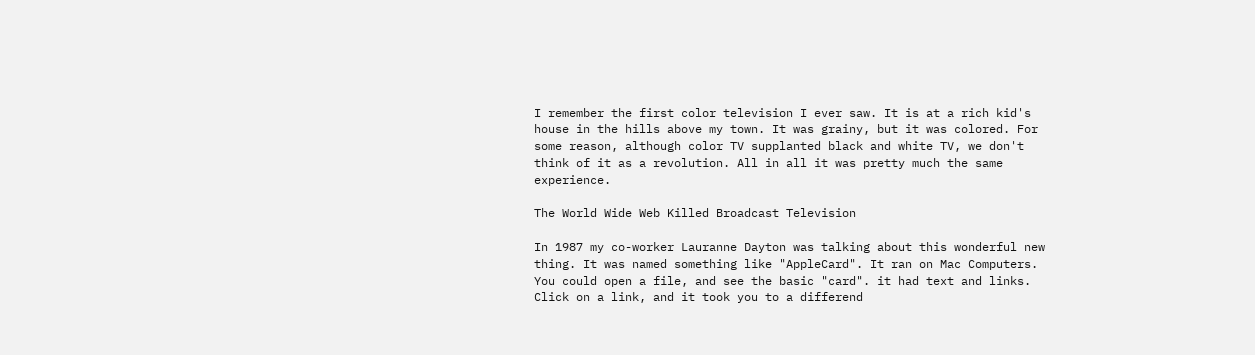I remember the first color television I ever saw. It is at a rich kid's house in the hills above my town. It was grainy, but it was colored. For some reason, although color TV supplanted black and white TV, we don't think of it as a revolution. All in all it was pretty much the same experience.

The World Wide Web Killed Broadcast Television

In 1987 my co-worker Lauranne Dayton was talking about this wonderful new thing. It was named something like "AppleCard". It ran on Mac Computers. You could open a file, and see the basic "card". it had text and links. Click on a link, and it took you to a differend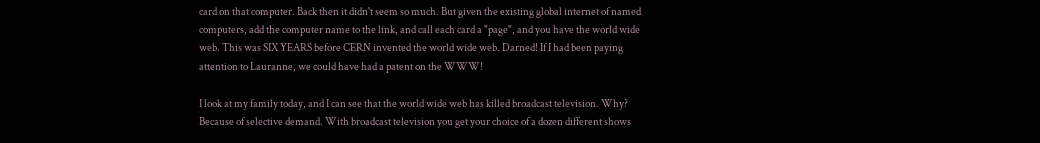card on that computer. Back then it didn't seem so much. But given the existing global internet of named computers, add the computer name to the link, and call each card a "page", and you have the world wide web. This was SIX YEARS before CERN invented the world wide web. Darned! If I had been paying attention to Lauranne, we could have had a patent on the WWW!

I look at my family today, and I can see that the world wide web has killed broadcast television. Why? Because of selective demand. With broadcast television you get your choice of a dozen different shows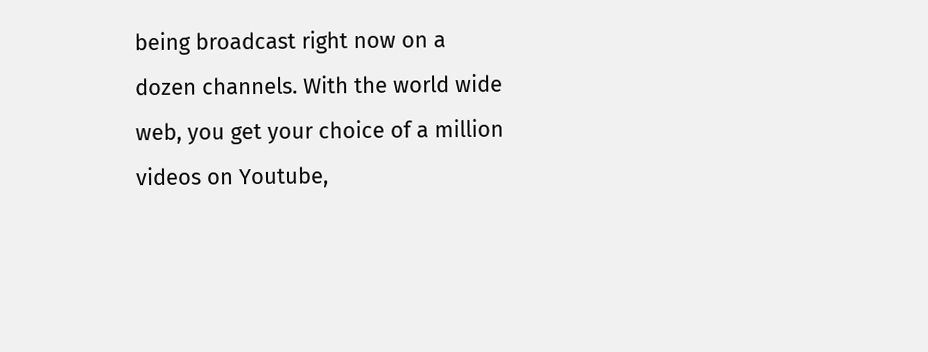being broadcast right now on a dozen channels. With the world wide web, you get your choice of a million videos on Youtube,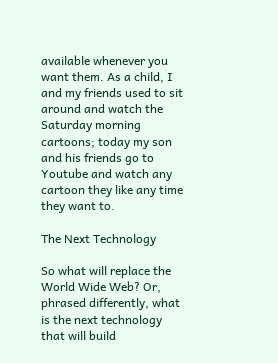available whenever you want them. As a child, I and my friends used to sit around and watch the Saturday morning cartoons; today my son and his friends go to Youtube and watch any cartoon they like any time they want to.

The Next Technology

So what will replace the World Wide Web? Or, phrased differently, what is the next technology that will build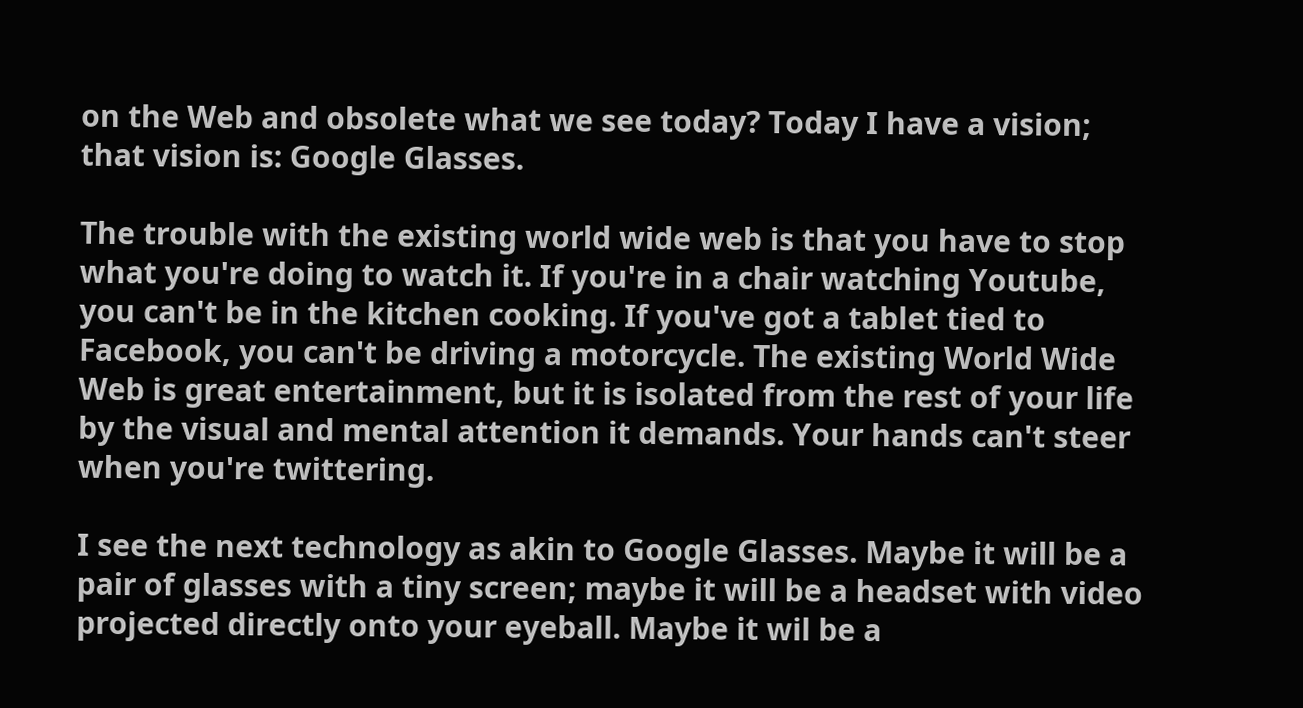on the Web and obsolete what we see today? Today I have a vision; that vision is: Google Glasses.

The trouble with the existing world wide web is that you have to stop what you're doing to watch it. If you're in a chair watching Youtube, you can't be in the kitchen cooking. If you've got a tablet tied to Facebook, you can't be driving a motorcycle. The existing World Wide Web is great entertainment, but it is isolated from the rest of your life by the visual and mental attention it demands. Your hands can't steer when you're twittering.

I see the next technology as akin to Google Glasses. Maybe it will be a pair of glasses with a tiny screen; maybe it will be a headset with video projected directly onto your eyeball. Maybe it wil be a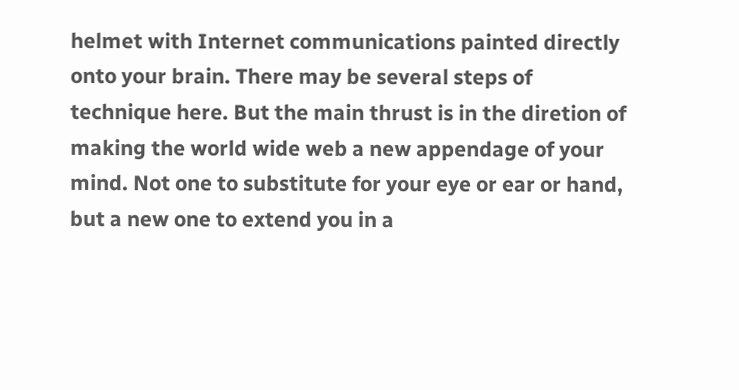helmet with Internet communications painted directly onto your brain. There may be several steps of technique here. But the main thrust is in the diretion of making the world wide web a new appendage of your mind. Not one to substitute for your eye or ear or hand, but a new one to extend you in a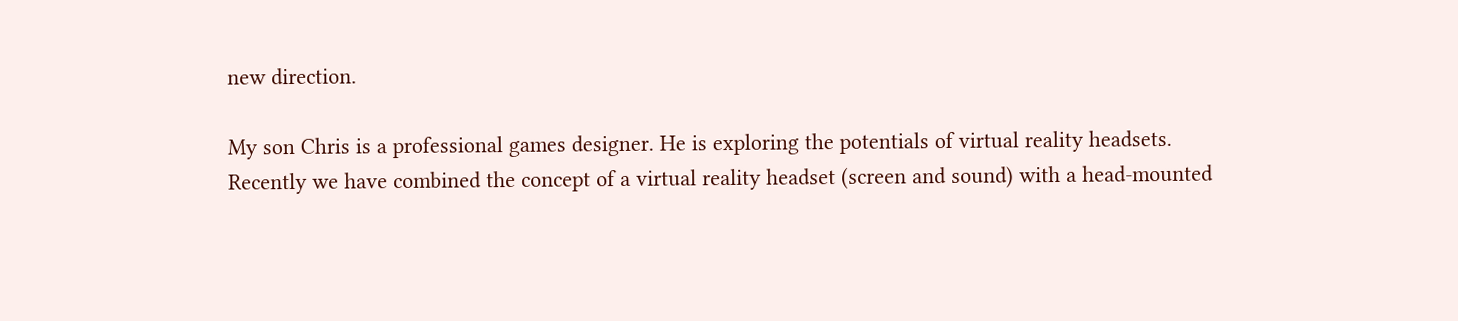new direction.

My son Chris is a professional games designer. He is exploring the potentials of virtual reality headsets. Recently we have combined the concept of a virtual reality headset (screen and sound) with a head-mounted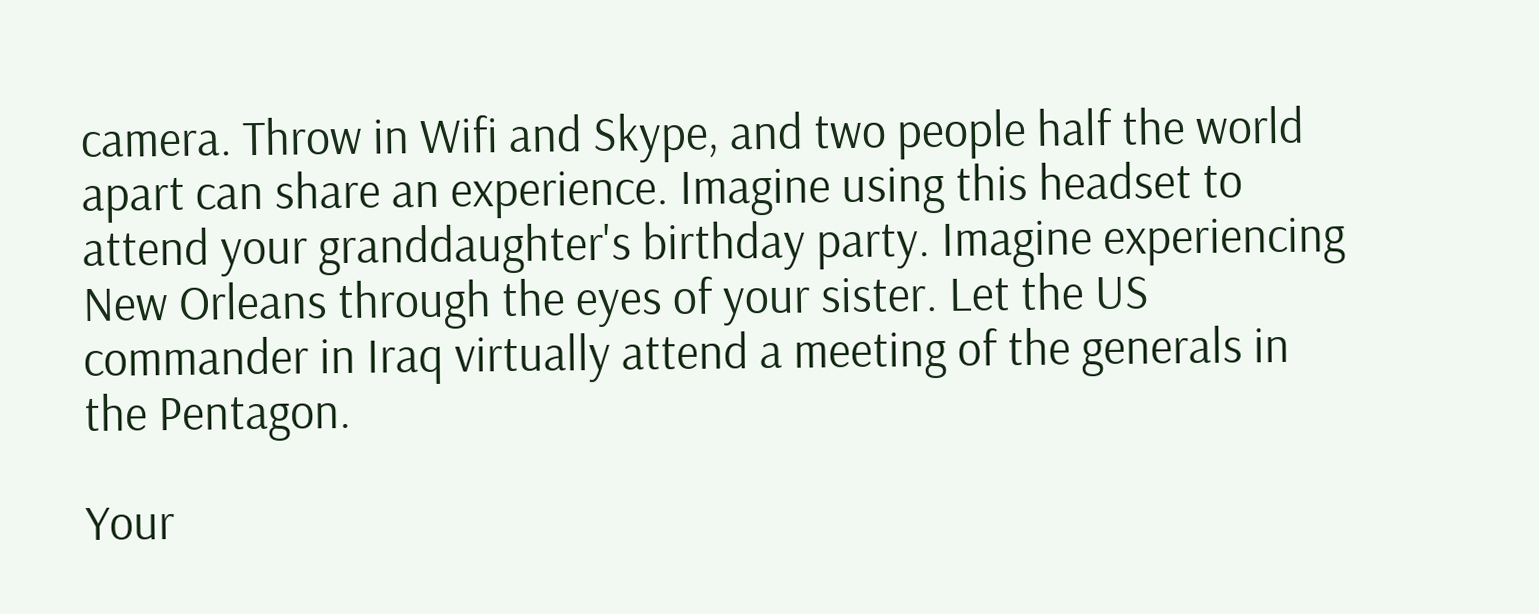camera. Throw in Wifi and Skype, and two people half the world apart can share an experience. Imagine using this headset to attend your granddaughter's birthday party. Imagine experiencing New Orleans through the eyes of your sister. Let the US commander in Iraq virtually attend a meeting of the generals in the Pentagon.

Your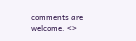comments are welcome. <>